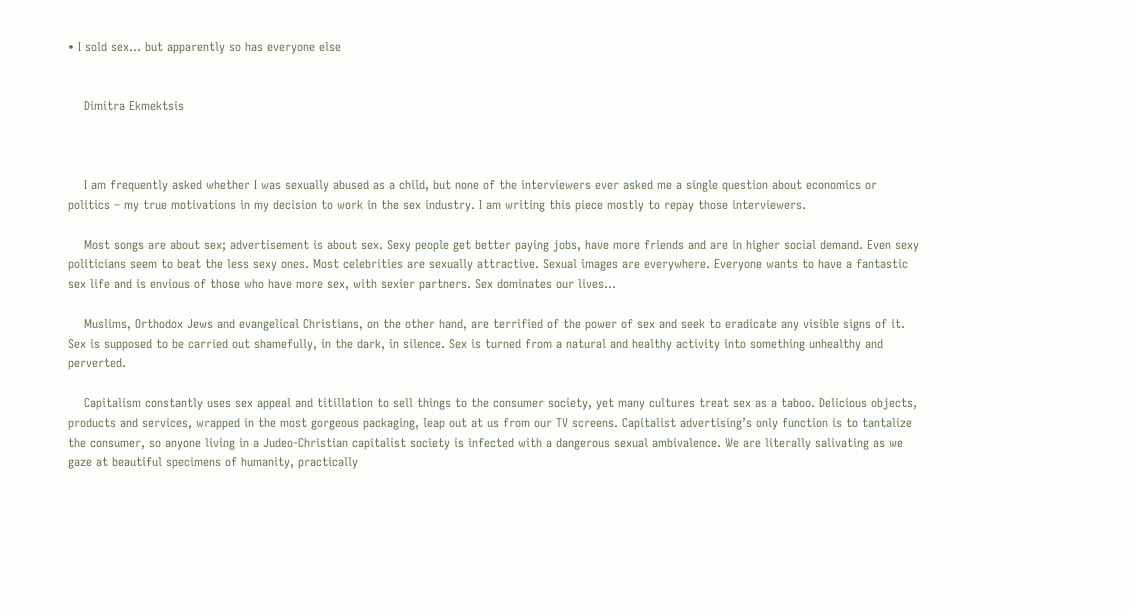• I sold sex… but apparently so has everyone else


    Dimitra Ekmektsis



    I am frequently asked whether I was sexually abused as a child, but none of the interviewers ever asked me a single question about economics or politics – my true motivations in my decision to work in the sex industry. I am writing this piece mostly to repay those interviewers.

    Most songs are about sex; advertisement is about sex. Sexy people get better paying jobs, have more friends and are in higher social demand. Even sexy politicians seem to beat the less sexy ones. Most celebrities are sexually attractive. Sexual images are everywhere. Everyone wants to have a fantastic sex life and is envious of those who have more sex, with sexier partners. Sex dominates our lives…

    Muslims, Orthodox Jews and evangelical Christians, on the other hand, are terrified of the power of sex and seek to eradicate any visible signs of it. Sex is supposed to be carried out shamefully, in the dark, in silence. Sex is turned from a natural and healthy activity into something unhealthy and perverted.

    Capitalism constantly uses sex appeal and titillation to sell things to the consumer society, yet many cultures treat sex as a taboo. Delicious objects, products and services, wrapped in the most gorgeous packaging, leap out at us from our TV screens. Capitalist advertising’s only function is to tantalize the consumer, so anyone living in a Judeo-Christian capitalist society is infected with a dangerous sexual ambivalence. We are literally salivating as we gaze at beautiful specimens of humanity, practically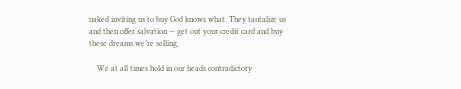naked inviting us to buy God knows what. They tantalize us and then offer salvation — get out your credit card and buy these dreams we’re selling.

    We at all times hold in our heads contradictory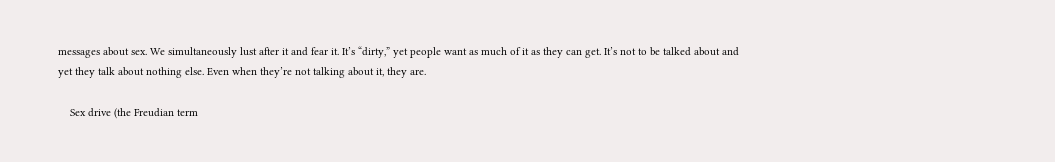messages about sex. We simultaneously lust after it and fear it. It’s “dirty,” yet people want as much of it as they can get. It’s not to be talked about and yet they talk about nothing else. Even when they’re not talking about it, they are.

    Sex drive (the Freudian term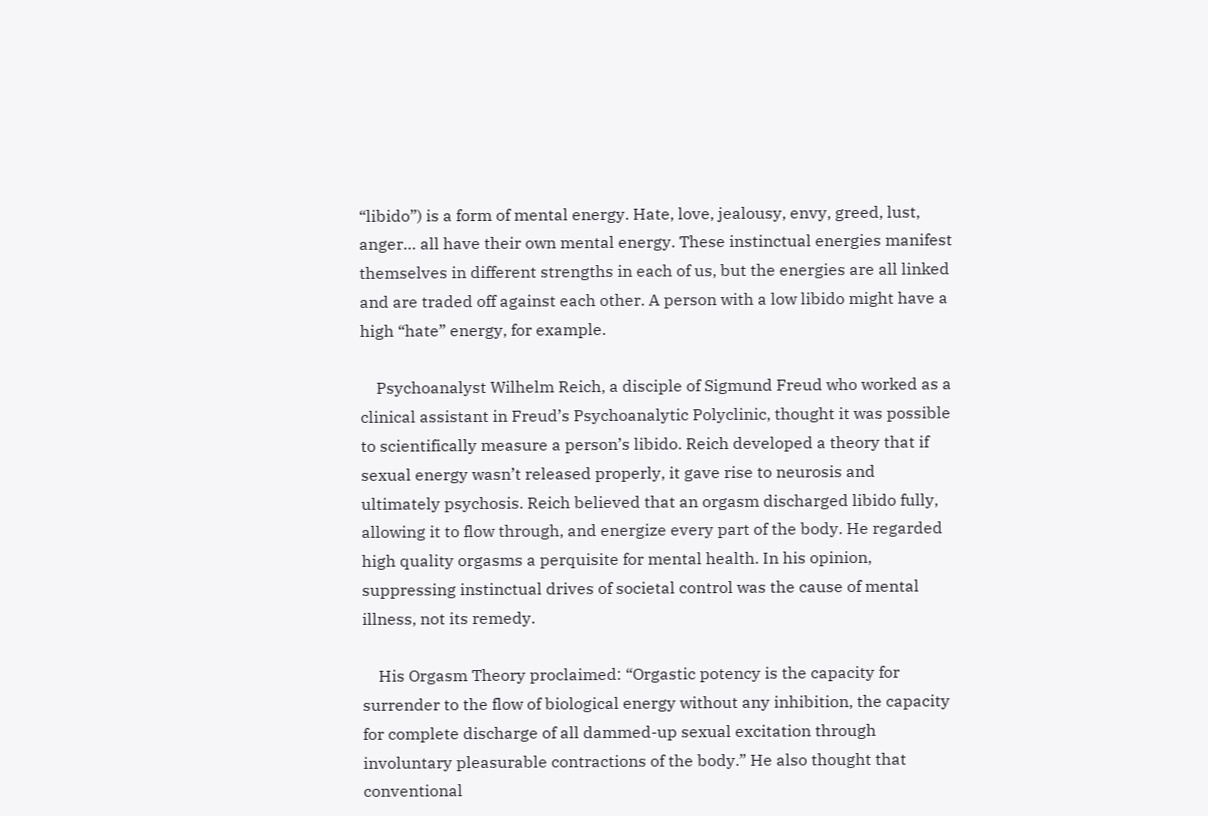“libido”) is a form of mental energy. Hate, love, jealousy, envy, greed, lust, anger… all have their own mental energy. These instinctual energies manifest themselves in different strengths in each of us, but the energies are all linked and are traded off against each other. A person with a low libido might have a high “hate” energy, for example.

    Psychoanalyst Wilhelm Reich, a disciple of Sigmund Freud who worked as a clinical assistant in Freud’s Psychoanalytic Polyclinic, thought it was possible to scientifically measure a person’s libido. Reich developed a theory that if sexual energy wasn’t released properly, it gave rise to neurosis and ultimately psychosis. Reich believed that an orgasm discharged libido fully, allowing it to flow through, and energize every part of the body. He regarded high quality orgasms a perquisite for mental health. In his opinion, suppressing instinctual drives of societal control was the cause of mental illness, not its remedy.

    His Orgasm Theory proclaimed: “Orgastic potency is the capacity for surrender to the flow of biological energy without any inhibition, the capacity for complete discharge of all dammed-up sexual excitation through involuntary pleasurable contractions of the body.” He also thought that conventional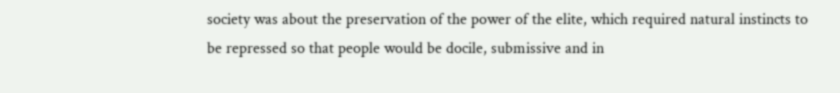society was about the preservation of the power of the elite, which required natural instincts to be repressed so that people would be docile, submissive and in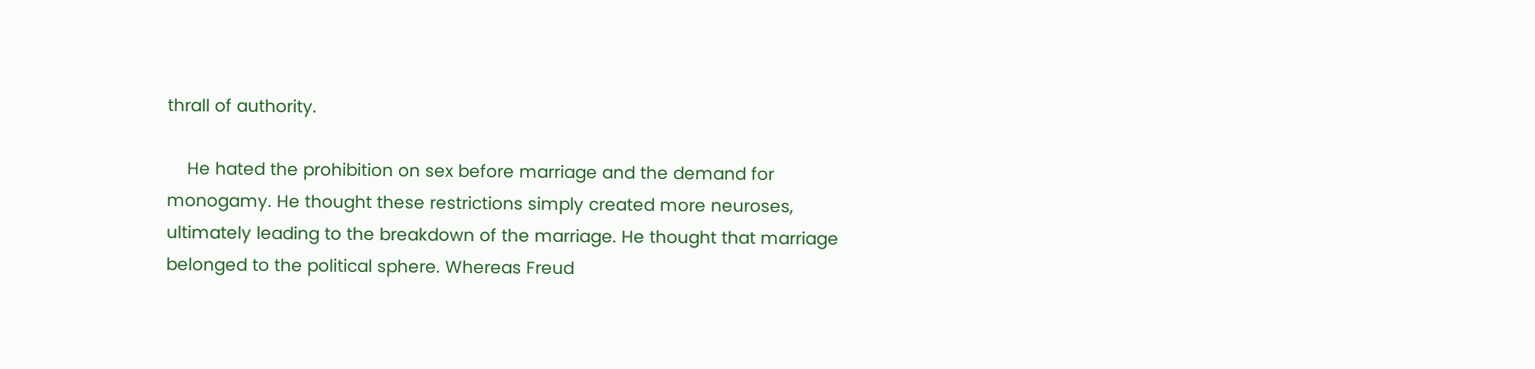thrall of authority.

    He hated the prohibition on sex before marriage and the demand for monogamy. He thought these restrictions simply created more neuroses, ultimately leading to the breakdown of the marriage. He thought that marriage belonged to the political sphere. Whereas Freud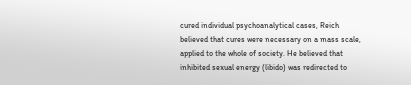cured individual psychoanalytical cases, Reich believed that cures were necessary on a mass scale, applied to the whole of society. He believed that inhibited sexual energy (libido) was redirected to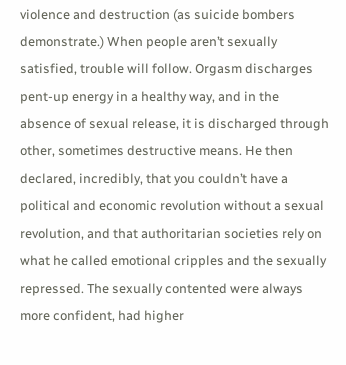violence and destruction (as suicide bombers demonstrate.) When people aren’t sexually satisfied, trouble will follow. Orgasm discharges pent-up energy in a healthy way, and in the absence of sexual release, it is discharged through other, sometimes destructive means. He then declared, incredibly, that you couldn’t have a political and economic revolution without a sexual revolution, and that authoritarian societies rely on what he called emotional cripples and the sexually repressed. The sexually contented were always more confident, had higher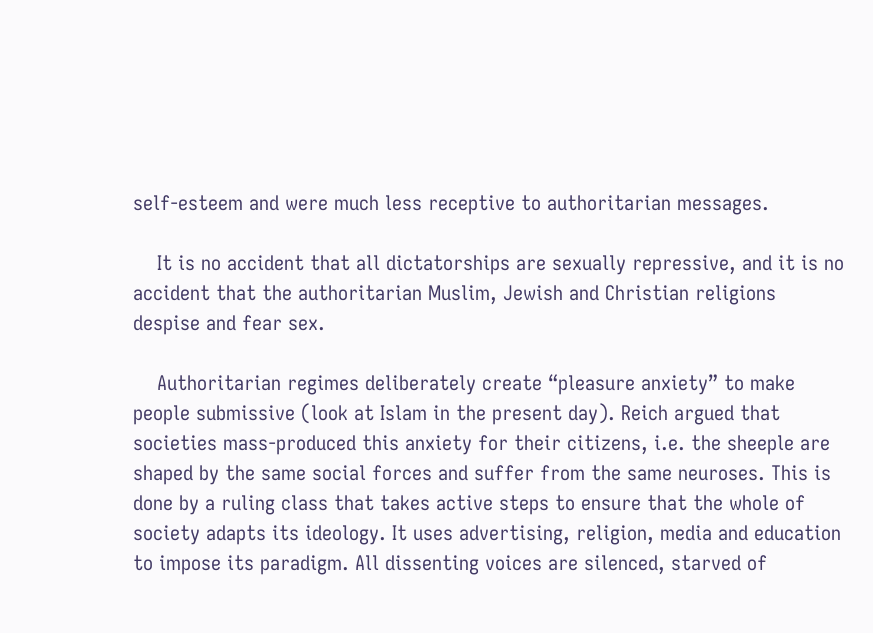self-esteem and were much less receptive to authoritarian messages.

    It is no accident that all dictatorships are sexually repressive, and it is no accident that the authoritarian Muslim, Jewish and Christian religions despise and fear sex.

    Authoritarian regimes deliberately create “pleasure anxiety” to make people submissive (look at Islam in the present day). Reich argued that societies mass-produced this anxiety for their citizens, i.e. the sheeple are shaped by the same social forces and suffer from the same neuroses. This is done by a ruling class that takes active steps to ensure that the whole of society adapts its ideology. It uses advertising, religion, media and education to impose its paradigm. All dissenting voices are silenced, starved of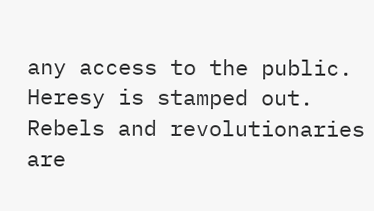any access to the public. Heresy is stamped out. Rebels and revolutionaries are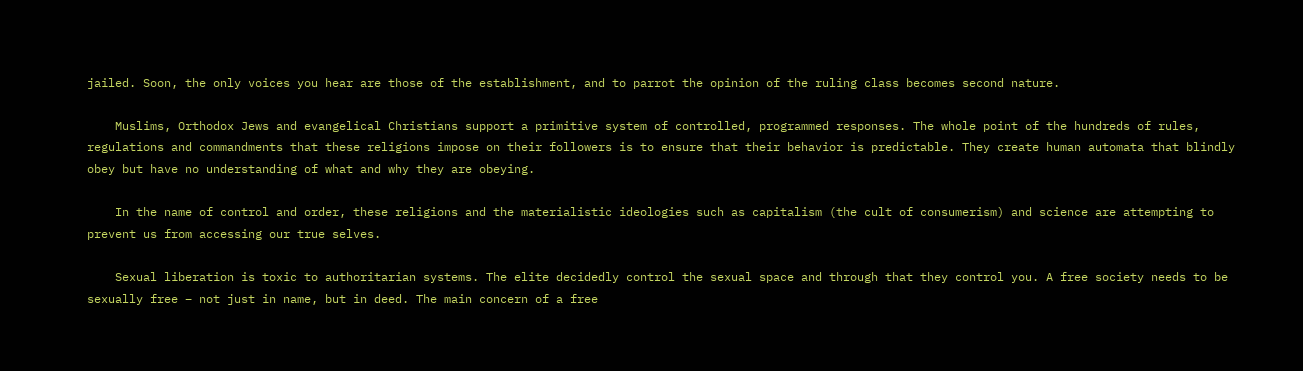jailed. Soon, the only voices you hear are those of the establishment, and to parrot the opinion of the ruling class becomes second nature.

    Muslims, Orthodox Jews and evangelical Christians support a primitive system of controlled, programmed responses. The whole point of the hundreds of rules, regulations and commandments that these religions impose on their followers is to ensure that their behavior is predictable. They create human automata that blindly obey but have no understanding of what and why they are obeying.

    In the name of control and order, these religions and the materialistic ideologies such as capitalism (the cult of consumerism) and science are attempting to prevent us from accessing our true selves.

    Sexual liberation is toxic to authoritarian systems. The elite decidedly control the sexual space and through that they control you. A free society needs to be sexually free – not just in name, but in deed. The main concern of a free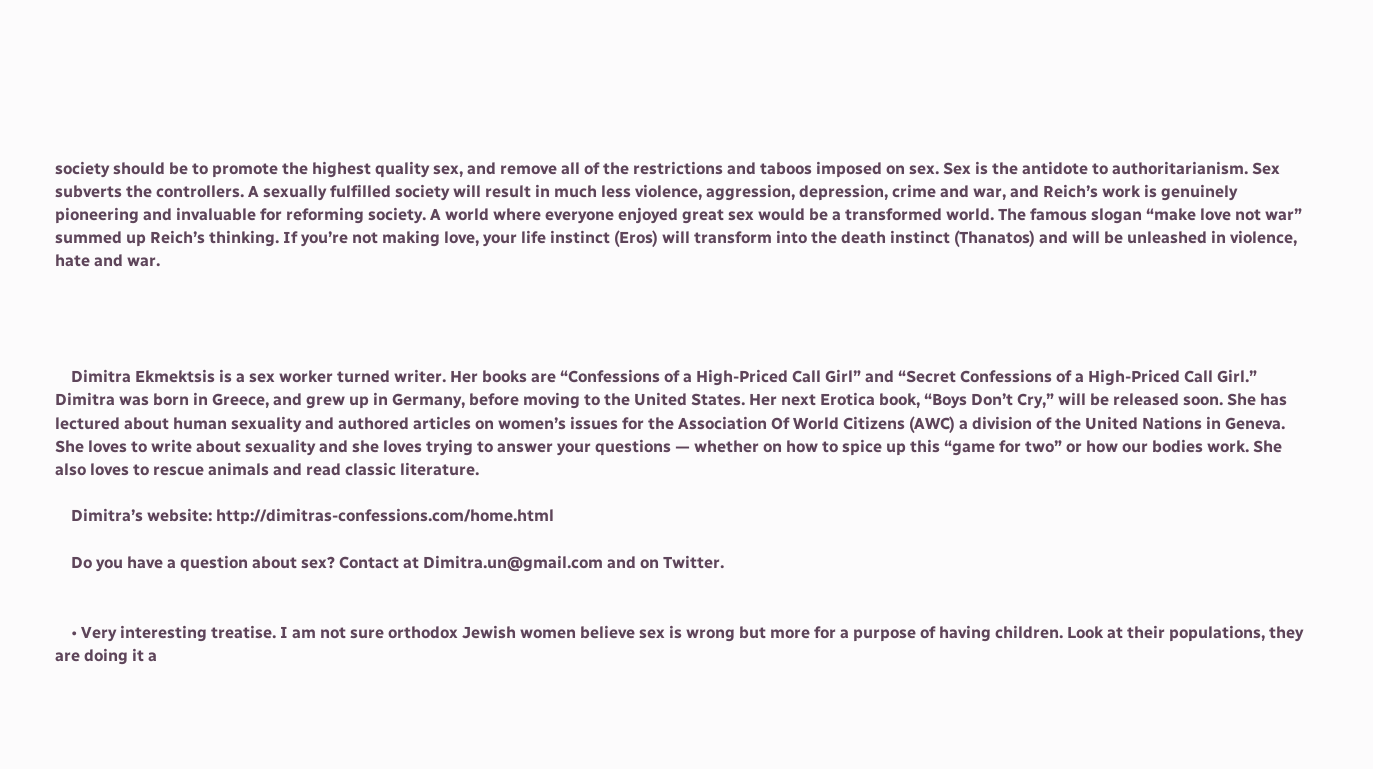society should be to promote the highest quality sex, and remove all of the restrictions and taboos imposed on sex. Sex is the antidote to authoritarianism. Sex subverts the controllers. A sexually fulfilled society will result in much less violence, aggression, depression, crime and war, and Reich’s work is genuinely pioneering and invaluable for reforming society. A world where everyone enjoyed great sex would be a transformed world. The famous slogan “make love not war” summed up Reich’s thinking. If you’re not making love, your life instinct (Eros) will transform into the death instinct (Thanatos) and will be unleashed in violence, hate and war.




    Dimitra Ekmektsis is a sex worker turned writer. Her books are “Confessions of a High-Priced Call Girl” and “Secret Confessions of a High-Priced Call Girl.” Dimitra was born in Greece, and grew up in Germany, before moving to the United States. Her next Erotica book, “Boys Don’t Cry,” will be released soon. She has lectured about human sexuality and authored articles on women’s issues for the Association Of World Citizens (AWC) a division of the United Nations in Geneva. She loves to write about sexuality and she loves trying to answer your questions — whether on how to spice up this “game for two” or how our bodies work. She also loves to rescue animals and read classic literature.

    Dimitra’s website: http://dimitras-confessions.com/home.html

    Do you have a question about sex? Contact at Dimitra.un@gmail.com and on Twitter.


    • Very interesting treatise. I am not sure orthodox Jewish women believe sex is wrong but more for a purpose of having children. Look at their populations, they are doing it a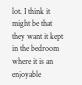lot. I think it might be that they want it kept in the bedroom where it is an enjoyable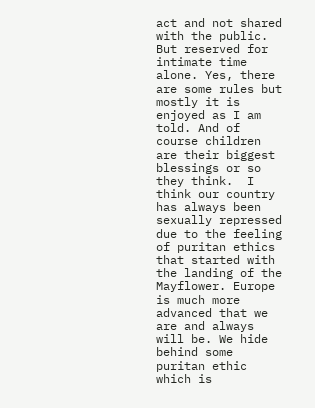act and not shared with the public. But reserved for intimate time alone. Yes, there are some rules but mostly it is enjoyed as I am told. And of course children are their biggest blessings or so they think.  I think our country has always been sexually repressed due to the feeling of puritan ethics that started with the landing of the Mayflower. Europe is much more advanced that we are and always will be. We hide behind some puritan ethic which is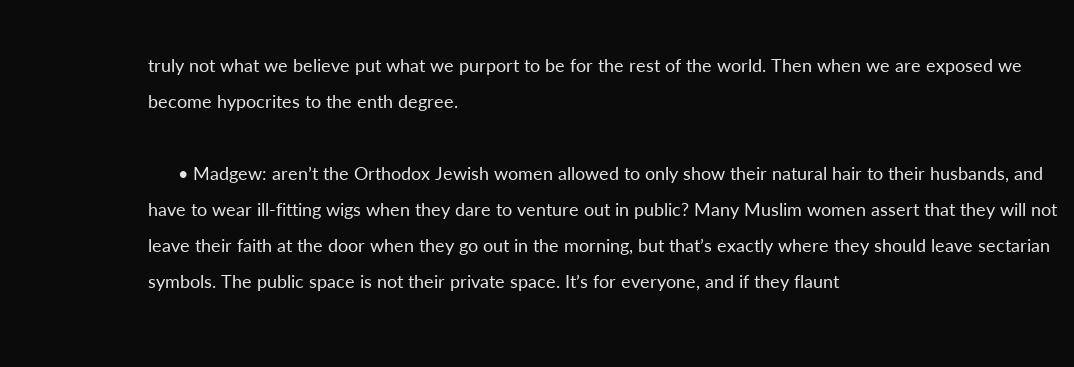truly not what we believe put what we purport to be for the rest of the world. Then when we are exposed we become hypocrites to the enth degree.

      • Madgew: aren’t the Orthodox Jewish women allowed to only show their natural hair to their husbands, and have to wear ill-fitting wigs when they dare to venture out in public? Many Muslim women assert that they will not leave their faith at the door when they go out in the morning, but that’s exactly where they should leave sectarian symbols. The public space is not their private space. It’s for everyone, and if they flaunt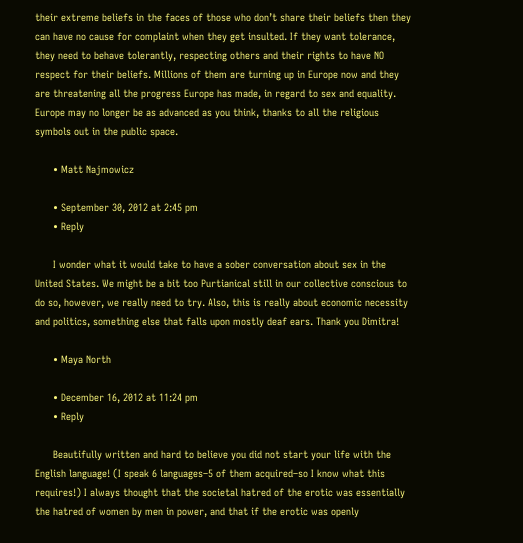their extreme beliefs in the faces of those who don’t share their beliefs then they can have no cause for complaint when they get insulted. If they want tolerance, they need to behave tolerantly, respecting others and their rights to have NO respect for their beliefs. Millions of them are turning up in Europe now and they are threatening all the progress Europe has made, in regard to sex and equality. Europe may no longer be as advanced as you think, thanks to all the religious symbols out in the public space.

      • Matt Najmowicz

      • September 30, 2012 at 2:45 pm
      • Reply

      I wonder what it would take to have a sober conversation about sex in the United States. We might be a bit too Purtianical still in our collective conscious to do so, however, we really need to try. Also, this is really about economic necessity and politics, something else that falls upon mostly deaf ears. Thank you Dimitra!

      • Maya North

      • December 16, 2012 at 11:24 pm
      • Reply

      Beautifully written and hard to believe you did not start your life with the English language! (I speak 6 languages–5 of them acquired–so I know what this requires!) I always thought that the societal hatred of the erotic was essentially the hatred of women by men in power, and that if the erotic was openly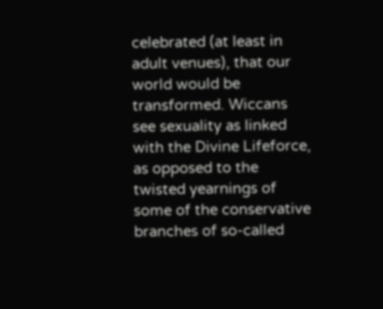celebrated (at least in adult venues), that our world would be transformed. Wiccans see sexuality as linked with the Divine Lifeforce, as opposed to the twisted yearnings of some of the conservative branches of so-called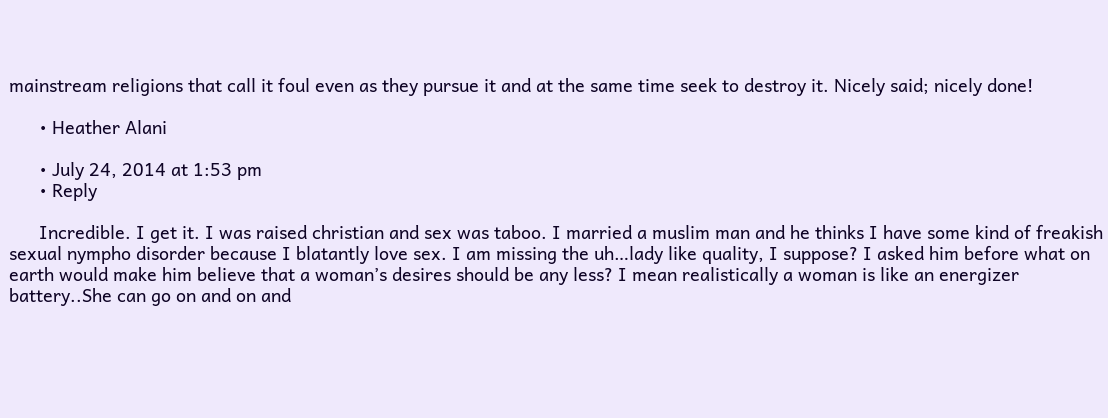mainstream religions that call it foul even as they pursue it and at the same time seek to destroy it. Nicely said; nicely done!

      • Heather Alani

      • July 24, 2014 at 1:53 pm
      • Reply

      Incredible. I get it. I was raised christian and sex was taboo. I married a muslim man and he thinks I have some kind of freakish sexual nympho disorder because I blatantly love sex. I am missing the uh…lady like quality, I suppose? I asked him before what on earth would make him believe that a woman’s desires should be any less? I mean realistically a woman is like an energizer battery..She can go on and on and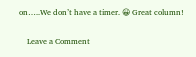on…..We don’t have a timer. 😀 Great column!

    Leave a Comment